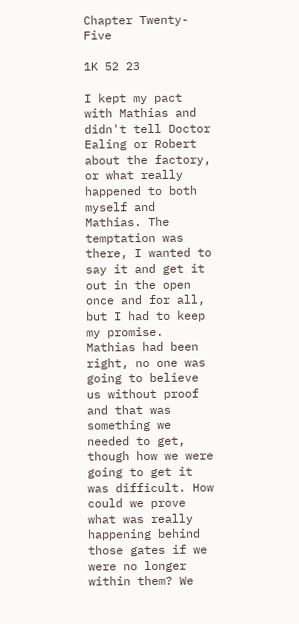Chapter Twenty-Five

1K 52 23

I kept my pact with Mathias and didn't tell Doctor Ealing or Robert about the factory, or what really happened to both myself and Mathias. The temptation was there, I wanted to say it and get it out in the open once and for all, but I had to keep my promise. Mathias had been right, no one was going to believe us without proof and that was something we needed to get, though how we were going to get it was difficult. How could we prove what was really happening behind those gates if we were no longer within them? We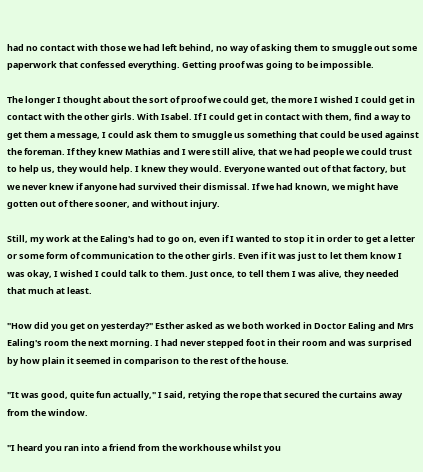had no contact with those we had left behind, no way of asking them to smuggle out some paperwork that confessed everything. Getting proof was going to be impossible.

The longer I thought about the sort of proof we could get, the more I wished I could get in contact with the other girls. With Isabel. If I could get in contact with them, find a way to get them a message, I could ask them to smuggle us something that could be used against the foreman. If they knew Mathias and I were still alive, that we had people we could trust to help us, they would help. I knew they would. Everyone wanted out of that factory, but we never knew if anyone had survived their dismissal. If we had known, we might have gotten out of there sooner, and without injury.

Still, my work at the Ealing's had to go on, even if I wanted to stop it in order to get a letter or some form of communication to the other girls. Even if it was just to let them know I was okay, I wished I could talk to them. Just once, to tell them I was alive, they needed that much at least.

"How did you get on yesterday?" Esther asked as we both worked in Doctor Ealing and Mrs Ealing's room the next morning. I had never stepped foot in their room and was surprised by how plain it seemed in comparison to the rest of the house.

"It was good, quite fun actually," I said, retying the rope that secured the curtains away from the window.

"I heard you ran into a friend from the workhouse whilst you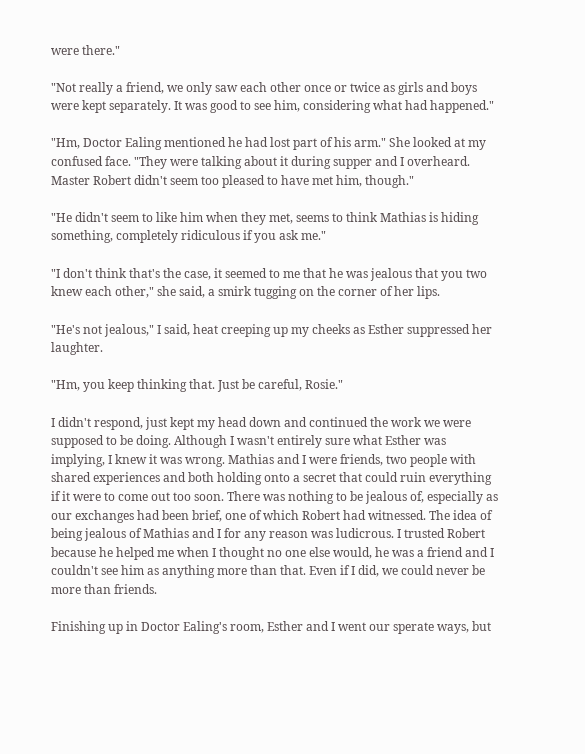were there."

"Not really a friend, we only saw each other once or twice as girls and boys were kept separately. It was good to see him, considering what had happened."

"Hm, Doctor Ealing mentioned he had lost part of his arm." She looked at my confused face. "They were talking about it during supper and I overheard. Master Robert didn't seem too pleased to have met him, though."

"He didn't seem to like him when they met, seems to think Mathias is hiding something, completely ridiculous if you ask me."

"I don't think that's the case, it seemed to me that he was jealous that you two knew each other," she said, a smirk tugging on the corner of her lips.

"He's not jealous," I said, heat creeping up my cheeks as Esther suppressed her laughter.

"Hm, you keep thinking that. Just be careful, Rosie."

I didn't respond, just kept my head down and continued the work we were supposed to be doing. Although I wasn't entirely sure what Esther was implying, I knew it was wrong. Mathias and I were friends, two people with shared experiences and both holding onto a secret that could ruin everything if it were to come out too soon. There was nothing to be jealous of, especially as our exchanges had been brief, one of which Robert had witnessed. The idea of being jealous of Mathias and I for any reason was ludicrous. I trusted Robert because he helped me when I thought no one else would, he was a friend and I couldn't see him as anything more than that. Even if I did, we could never be more than friends.

Finishing up in Doctor Ealing's room, Esther and I went our sperate ways, but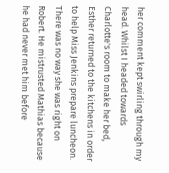her comment kept swirling through my head. Whilst I headed towards Charlotte's room to make her bed, Esther returned to the kitchens in order to help Miss Jenkins prepare luncheon. There was no way she was right on Robert. He mistrusted Mathias because he had never met him before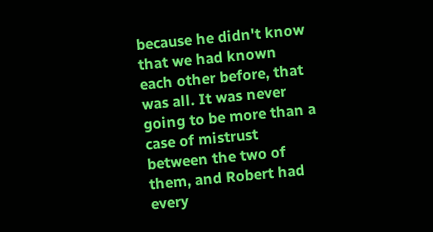because he didn't know that we had known each other before, that was all. It was never going to be more than a case of mistrust between the two of them, and Robert had every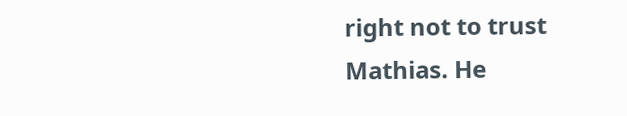right not to trust Mathias. He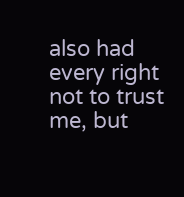also had every right not to trust me, but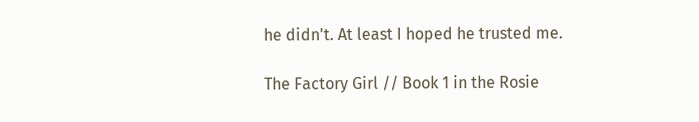he didn't. At least I hoped he trusted me.

The Factory Girl // Book 1 in the Rosie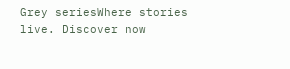Grey seriesWhere stories live. Discover now